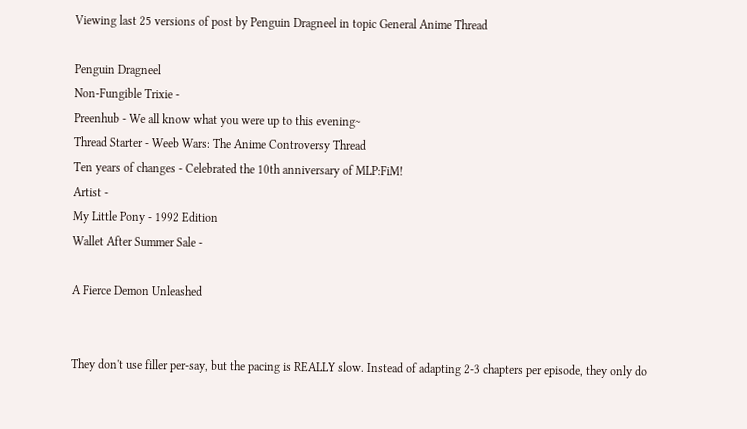Viewing last 25 versions of post by Penguin Dragneel in topic General Anime Thread

Penguin Dragneel
Non-Fungible Trixie -
Preenhub - We all know what you were up to this evening~
Thread Starter - Weeb Wars: The Anime Controversy Thread
Ten years of changes - Celebrated the 10th anniversary of MLP:FiM!
Artist -
My Little Pony - 1992 Edition
Wallet After Summer Sale -

A Fierce Demon Unleashed


They don't use filler per-say, but the pacing is REALLY slow. Instead of adapting 2-3 chapters per episode, they only do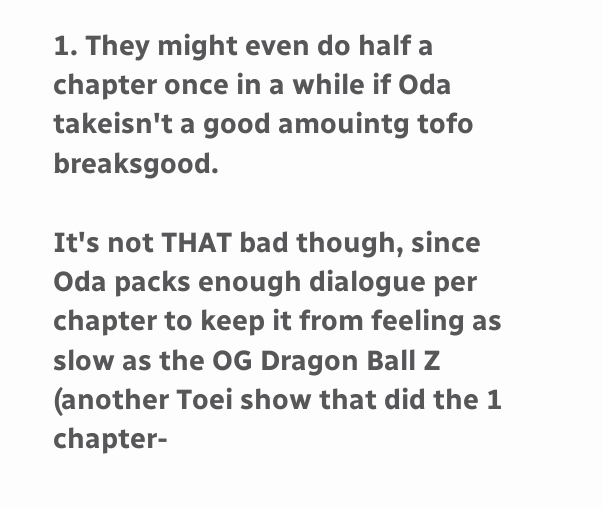1. They might even do half a chapter once in a while if Oda takeisn't a good amouintg tofo breaksgood.

It's not THAT bad though, since Oda packs enough dialogue per chapter to keep it from feeling as slow as the OG Dragon Ball Z (another Toei show that did the 1 chapter-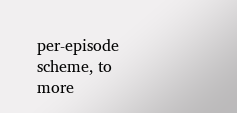per-episode scheme, to more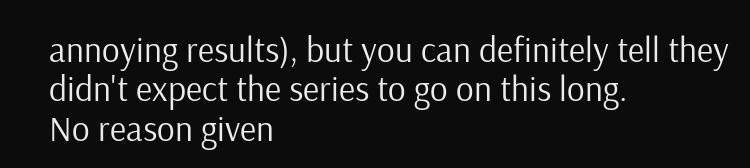annoying results), but you can definitely tell they didn't expect the series to go on this long.
No reason given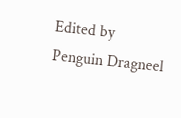Edited by Penguin Dragneel